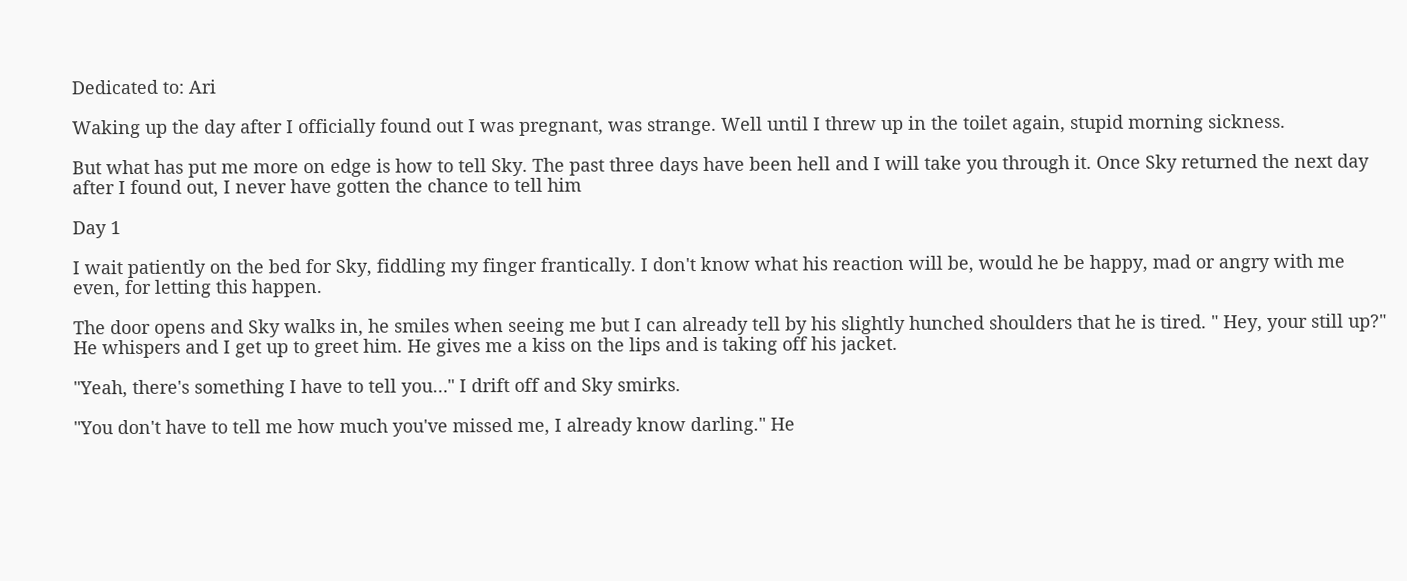Dedicated to: Ari

Waking up the day after I officially found out I was pregnant, was strange. Well until I threw up in the toilet again, stupid morning sickness.

But what has put me more on edge is how to tell Sky. The past three days have been hell and I will take you through it. Once Sky returned the next day after I found out, I never have gotten the chance to tell him

Day 1

I wait patiently on the bed for Sky, fiddling my finger frantically. I don't know what his reaction will be, would he be happy, mad or angry with me even, for letting this happen.

The door opens and Sky walks in, he smiles when seeing me but I can already tell by his slightly hunched shoulders that he is tired. " Hey, your still up?" He whispers and I get up to greet him. He gives me a kiss on the lips and is taking off his jacket.

"Yeah, there's something I have to tell you…" I drift off and Sky smirks.

"You don't have to tell me how much you've missed me, I already know darling." He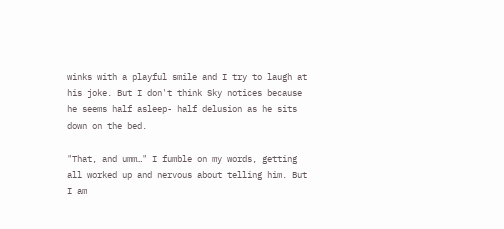winks with a playful smile and I try to laugh at his joke. But I don't think Sky notices because he seems half asleep- half delusion as he sits down on the bed.

"That, and umm…" I fumble on my words, getting all worked up and nervous about telling him. But I am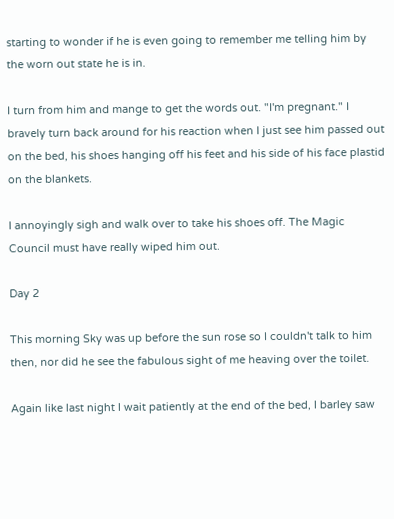starting to wonder if he is even going to remember me telling him by the worn out state he is in.

I turn from him and mange to get the words out. "I'm pregnant." I bravely turn back around for his reaction when I just see him passed out on the bed, his shoes hanging off his feet and his side of his face plastid on the blankets.

I annoyingly sigh and walk over to take his shoes off. The Magic Council must have really wiped him out.

Day 2

This morning Sky was up before the sun rose so I couldn't talk to him then, nor did he see the fabulous sight of me heaving over the toilet.

Again like last night I wait patiently at the end of the bed, I barley saw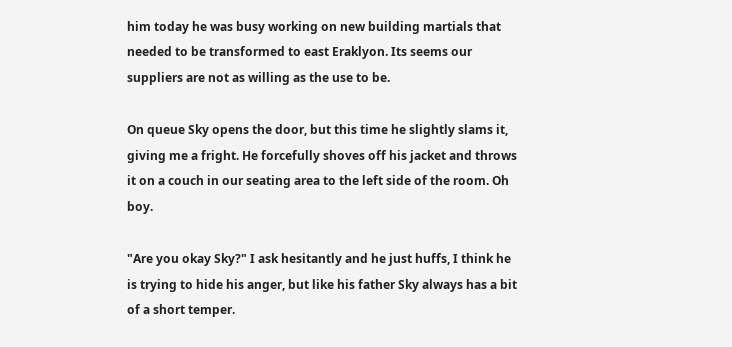him today he was busy working on new building martials that needed to be transformed to east Eraklyon. Its seems our suppliers are not as willing as the use to be.

On queue Sky opens the door, but this time he slightly slams it, giving me a fright. He forcefully shoves off his jacket and throws it on a couch in our seating area to the left side of the room. Oh boy.

"Are you okay Sky?" I ask hesitantly and he just huffs, I think he is trying to hide his anger, but like his father Sky always has a bit of a short temper.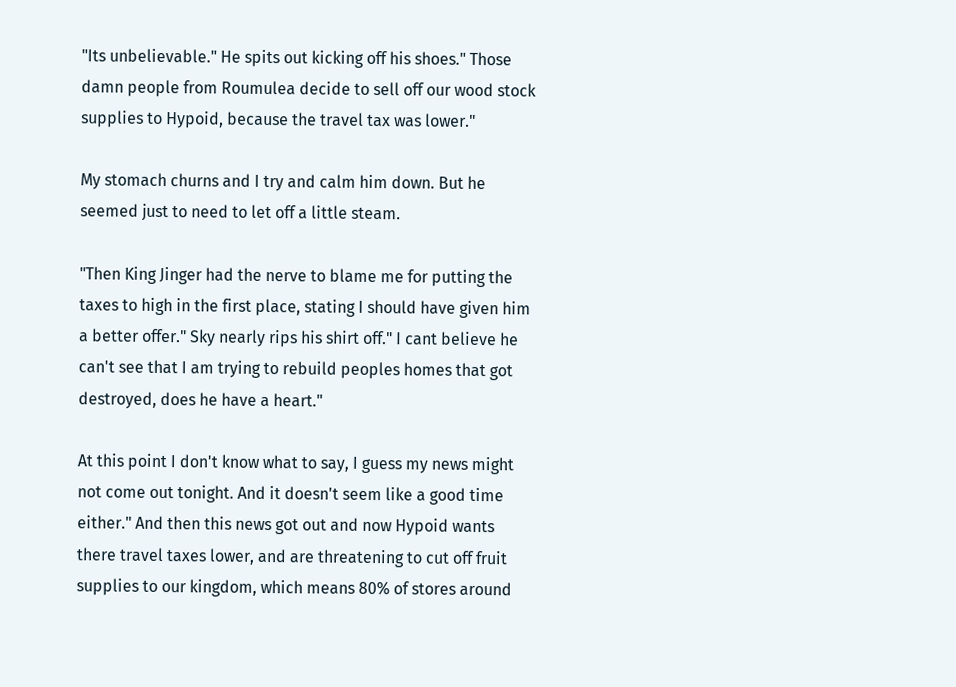"Its unbelievable." He spits out kicking off his shoes." Those damn people from Roumulea decide to sell off our wood stock supplies to Hypoid, because the travel tax was lower."

My stomach churns and I try and calm him down. But he seemed just to need to let off a little steam.

"Then King Jinger had the nerve to blame me for putting the taxes to high in the first place, stating I should have given him a better offer." Sky nearly rips his shirt off." I cant believe he can't see that I am trying to rebuild peoples homes that got destroyed, does he have a heart."

At this point I don't know what to say, I guess my news might not come out tonight. And it doesn't seem like a good time either." And then this news got out and now Hypoid wants there travel taxes lower, and are threatening to cut off fruit supplies to our kingdom, which means 80% of stores around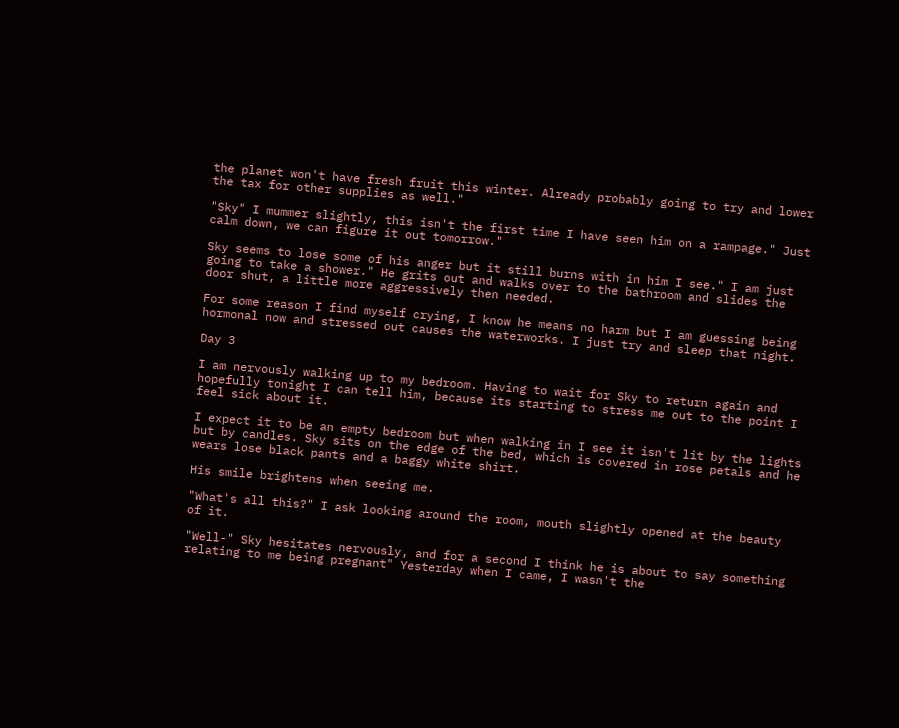the planet won't have fresh fruit this winter. Already probably going to try and lower the tax for other supplies as well."

"Sky" I mummer slightly, this isn't the first time I have seen him on a rampage." Just calm down, we can figure it out tomorrow."

Sky seems to lose some of his anger but it still burns with in him I see." I am just going to take a shower." He grits out and walks over to the bathroom and slides the door shut, a little more aggressively then needed.

For some reason I find myself crying, I know he means no harm but I am guessing being hormonal now and stressed out causes the waterworks. I just try and sleep that night.

Day 3

I am nervously walking up to my bedroom. Having to wait for Sky to return again and hopefully tonight I can tell him, because its starting to stress me out to the point I feel sick about it.

I expect it to be an empty bedroom but when walking in I see it isn't lit by the lights but by candles. Sky sits on the edge of the bed, which is covered in rose petals and he wears lose black pants and a baggy white shirt.

His smile brightens when seeing me.

"What's all this?" I ask looking around the room, mouth slightly opened at the beauty of it.

"Well-" Sky hesitates nervously, and for a second I think he is about to say something relating to me being pregnant" Yesterday when I came, I wasn't the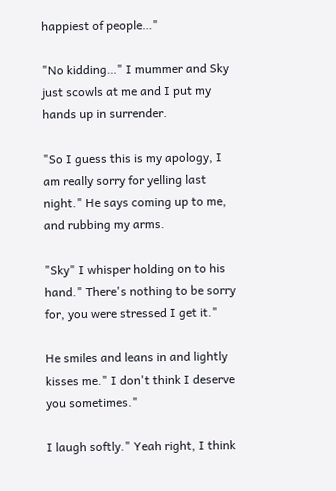happiest of people…"

"No kidding…" I mummer and Sky just scowls at me and I put my hands up in surrender.

"So I guess this is my apology, I am really sorry for yelling last night." He says coming up to me, and rubbing my arms.

"Sky" I whisper holding on to his hand." There's nothing to be sorry for, you were stressed I get it."

He smiles and leans in and lightly kisses me." I don't think I deserve you sometimes."

I laugh softly." Yeah right, I think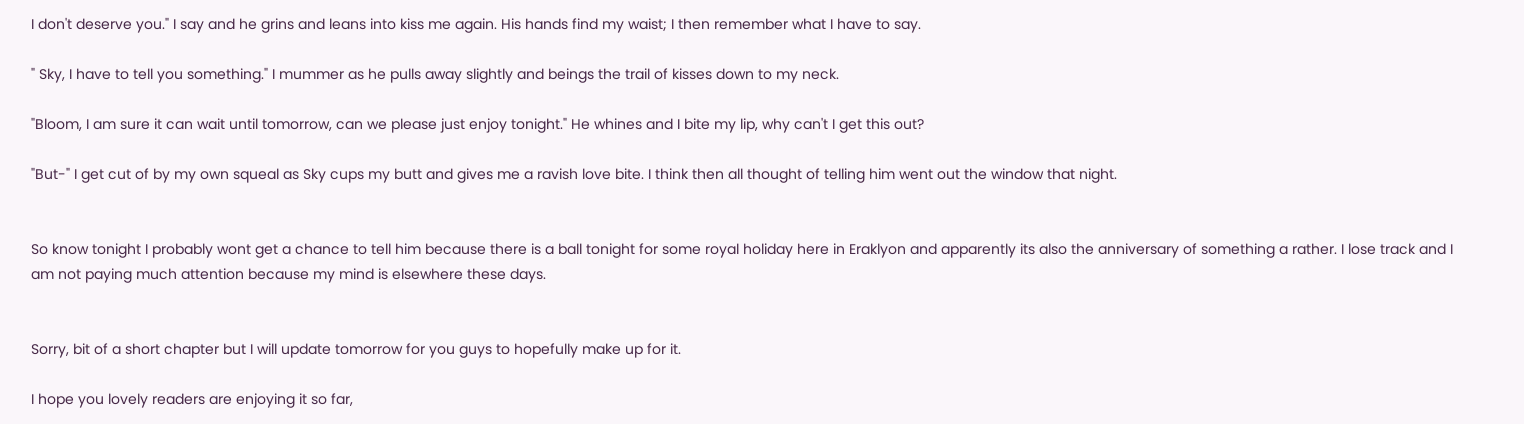I don't deserve you." I say and he grins and leans into kiss me again. His hands find my waist; I then remember what I have to say.

" Sky, I have to tell you something." I mummer as he pulls away slightly and beings the trail of kisses down to my neck.

"Bloom, I am sure it can wait until tomorrow, can we please just enjoy tonight." He whines and I bite my lip, why can't I get this out?

"But-" I get cut of by my own squeal as Sky cups my butt and gives me a ravish love bite. I think then all thought of telling him went out the window that night.


So know tonight I probably wont get a chance to tell him because there is a ball tonight for some royal holiday here in Eraklyon and apparently its also the anniversary of something a rather. I lose track and I am not paying much attention because my mind is elsewhere these days.


Sorry, bit of a short chapter but I will update tomorrow for you guys to hopefully make up for it.

I hope you lovely readers are enjoying it so far,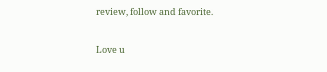review, follow and favorite.

Love u